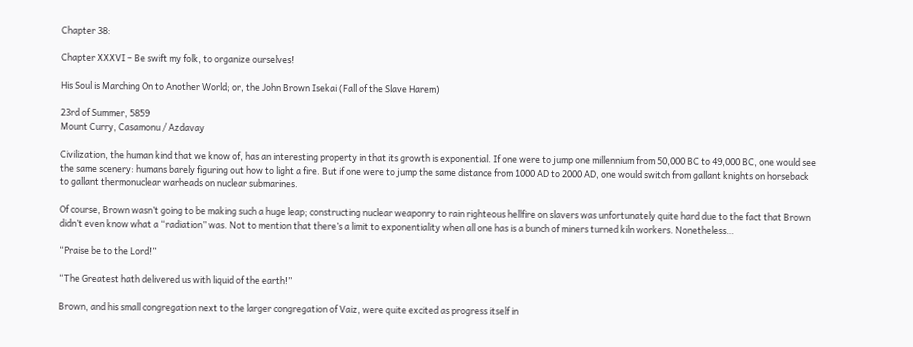Chapter 38:

Chapter XXXVI – Be swift my folk, to organize ourselves!

His Soul is Marching On to Another World; or, the John Brown Isekai (Fall of the Slave Harem)

23rd of Summer, 5859
Mount Curry, Casamonu / Azdavay

Civilization, the human kind that we know of, has an interesting property in that its growth is exponential. If one were to jump one millennium from 50,000 BC to 49,000 BC, one would see the same scenery: humans barely figuring out how to light a fire. But if one were to jump the same distance from 1000 AD to 2000 AD, one would switch from gallant knights on horseback to gallant thermonuclear warheads on nuclear submarines.

Of course, Brown wasn’t going to be making such a huge leap; constructing nuclear weaponry to rain righteous hellfire on slavers was unfortunately quite hard due to the fact that Brown didn’t even know what a “radiation” was. Not to mention that there’s a limit to exponentiality when all one has is a bunch of miners turned kiln workers. Nonetheless…

“Praise be to the Lord!”

“The Greatest hath delivered us with liquid of the earth!”

Brown, and his small congregation next to the larger congregation of Vaiz, were quite excited as progress itself in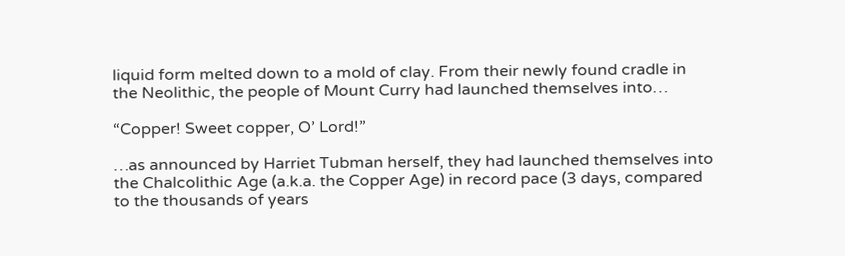liquid form melted down to a mold of clay. From their newly found cradle in the Neolithic, the people of Mount Curry had launched themselves into…

“Copper! Sweet copper, O’ Lord!”

…as announced by Harriet Tubman herself, they had launched themselves into the Chalcolithic Age (a.k.a. the Copper Age) in record pace (3 days, compared to the thousands of years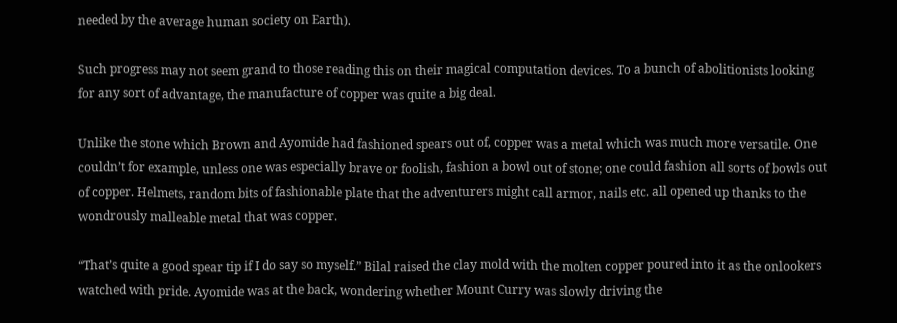needed by the average human society on Earth).

Such progress may not seem grand to those reading this on their magical computation devices. To a bunch of abolitionists looking for any sort of advantage, the manufacture of copper was quite a big deal.

Unlike the stone which Brown and Ayomide had fashioned spears out of, copper was a metal which was much more versatile. One couldn’t for example, unless one was especially brave or foolish, fashion a bowl out of stone; one could fashion all sorts of bowls out of copper. Helmets, random bits of fashionable plate that the adventurers might call armor, nails etc. all opened up thanks to the wondrously malleable metal that was copper.

“That’s quite a good spear tip if I do say so myself.” Bilal raised the clay mold with the molten copper poured into it as the onlookers watched with pride. Ayomide was at the back, wondering whether Mount Curry was slowly driving the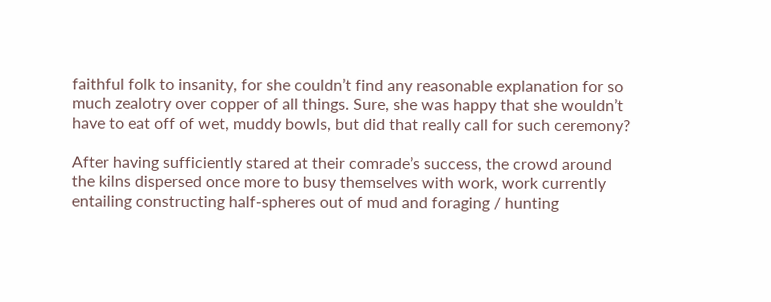faithful folk to insanity, for she couldn’t find any reasonable explanation for so much zealotry over copper of all things. Sure, she was happy that she wouldn’t have to eat off of wet, muddy bowls, but did that really call for such ceremony?

After having sufficiently stared at their comrade’s success, the crowd around the kilns dispersed once more to busy themselves with work, work currently entailing constructing half-spheres out of mud and foraging / hunting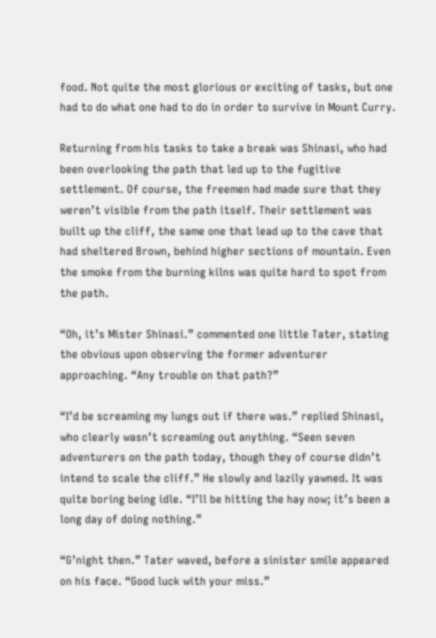food. Not quite the most glorious or exciting of tasks, but one had to do what one had to do in order to survive in Mount Curry.

Returning from his tasks to take a break was Shinasi, who had been overlooking the path that led up to the fugitive settlement. Of course, the freemen had made sure that they weren’t visible from the path itself. Their settlement was built up the cliff, the same one that lead up to the cave that had sheltered Brown, behind higher sections of mountain. Even the smoke from the burning kilns was quite hard to spot from the path.

“Oh, it’s Mister Shinasi.” commented one little Tater, stating the obvious upon observing the former adventurer approaching. “Any trouble on that path?”

“I’d be screaming my lungs out if there was.” replied Shinasi, who clearly wasn’t screaming out anything. “Seen seven adventurers on the path today, though they of course didn’t intend to scale the cliff.” He slowly and lazily yawned. It was quite boring being idle. “I’ll be hitting the hay now; it’s been a long day of doing nothing.”

“G’night then.” Tater waved, before a sinister smile appeared on his face. “Good luck with your miss.”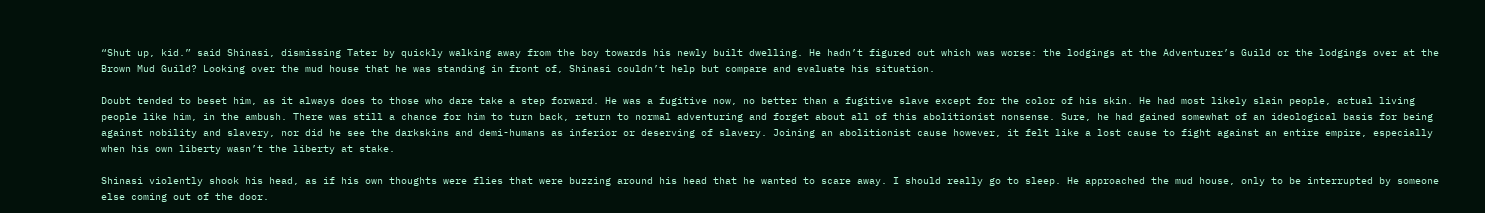“Shut up, kid.” said Shinasi, dismissing Tater by quickly walking away from the boy towards his newly built dwelling. He hadn’t figured out which was worse: the lodgings at the Adventurer’s Guild or the lodgings over at the Brown Mud Guild? Looking over the mud house that he was standing in front of, Shinasi couldn’t help but compare and evaluate his situation.

Doubt tended to beset him, as it always does to those who dare take a step forward. He was a fugitive now, no better than a fugitive slave except for the color of his skin. He had most likely slain people, actual living people like him, in the ambush. There was still a chance for him to turn back, return to normal adventuring and forget about all of this abolitionist nonsense. Sure, he had gained somewhat of an ideological basis for being against nobility and slavery, nor did he see the darkskins and demi-humans as inferior or deserving of slavery. Joining an abolitionist cause however, it felt like a lost cause to fight against an entire empire, especially when his own liberty wasn’t the liberty at stake.

Shinasi violently shook his head, as if his own thoughts were flies that were buzzing around his head that he wanted to scare away. I should really go to sleep. He approached the mud house, only to be interrupted by someone else coming out of the door.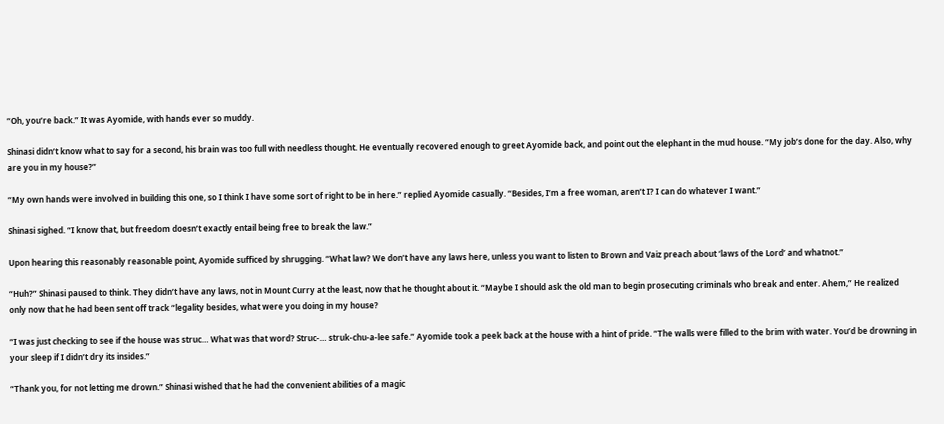“Oh, you’re back.” It was Ayomide, with hands ever so muddy.

Shinasi didn’t know what to say for a second, his brain was too full with needless thought. He eventually recovered enough to greet Ayomide back, and point out the elephant in the mud house. “My job’s done for the day. Also, why are you in my house?”

“My own hands were involved in building this one, so I think I have some sort of right to be in here.” replied Ayomide casually. “Besides, I’m a free woman, aren’t I? I can do whatever I want.”

Shinasi sighed. “I know that, but freedom doesn’t exactly entail being free to break the law.”

Upon hearing this reasonably reasonable point, Ayomide sufficed by shrugging. “What law? We don’t have any laws here, unless you want to listen to Brown and Vaiz preach about ‘laws of the Lord’ and whatnot.”

“Huh?” Shinasi paused to think. They didn’t have any laws, not in Mount Curry at the least, now that he thought about it. “Maybe I should ask the old man to begin prosecuting criminals who break and enter. Ahem,” He realized only now that he had been sent off track “legality besides, what were you doing in my house?

“I was just checking to see if the house was struc… What was that word? Struc-… struk-chu-a-lee safe.” Ayomide took a peek back at the house with a hint of pride. “The walls were filled to the brim with water. You’d be drowning in your sleep if I didn’t dry its insides.”

“Thank you, for not letting me drown.” Shinasi wished that he had the convenient abilities of a magic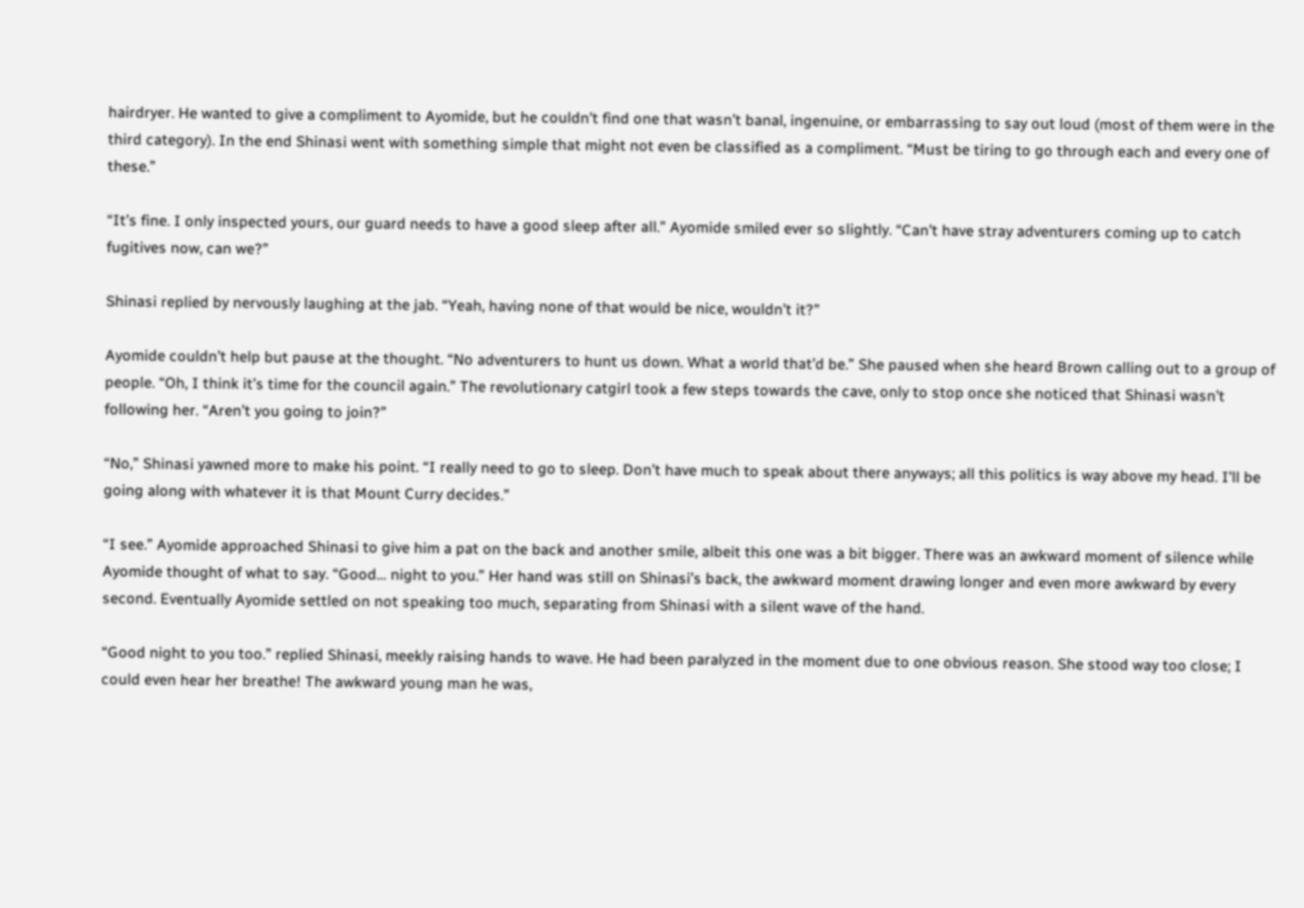hairdryer. He wanted to give a compliment to Ayomide, but he couldn’t find one that wasn’t banal, ingenuine, or embarrassing to say out loud (most of them were in the third category). In the end Shinasi went with something simple that might not even be classified as a compliment. “Must be tiring to go through each and every one of these.”

“It’s fine. I only inspected yours, our guard needs to have a good sleep after all.” Ayomide smiled ever so slightly. “Can’t have stray adventurers coming up to catch fugitives now, can we?”

Shinasi replied by nervously laughing at the jab. “Yeah, having none of that would be nice, wouldn’t it?”

Ayomide couldn’t help but pause at the thought. “No adventurers to hunt us down. What a world that’d be.” She paused when she heard Brown calling out to a group of people. “Oh, I think it’s time for the council again.” The revolutionary catgirl took a few steps towards the cave, only to stop once she noticed that Shinasi wasn’t following her. “Aren’t you going to join?”

“No,” Shinasi yawned more to make his point. “I really need to go to sleep. Don’t have much to speak about there anyways; all this politics is way above my head. I’ll be going along with whatever it is that Mount Curry decides.”

“I see.” Ayomide approached Shinasi to give him a pat on the back and another smile, albeit this one was a bit bigger. There was an awkward moment of silence while Ayomide thought of what to say. “Good… night to you.” Her hand was still on Shinasi’s back, the awkward moment drawing longer and even more awkward by every second. Eventually Ayomide settled on not speaking too much, separating from Shinasi with a silent wave of the hand.

“Good night to you too.” replied Shinasi, meekly raising hands to wave. He had been paralyzed in the moment due to one obvious reason. She stood way too close; I could even hear her breathe! The awkward young man he was,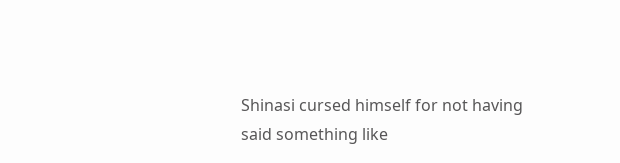Shinasi cursed himself for not having said something like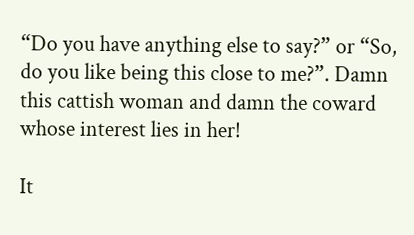“Do you have anything else to say?” or “So, do you like being this close to me?”. Damn this cattish woman and damn the coward whose interest lies in her!

It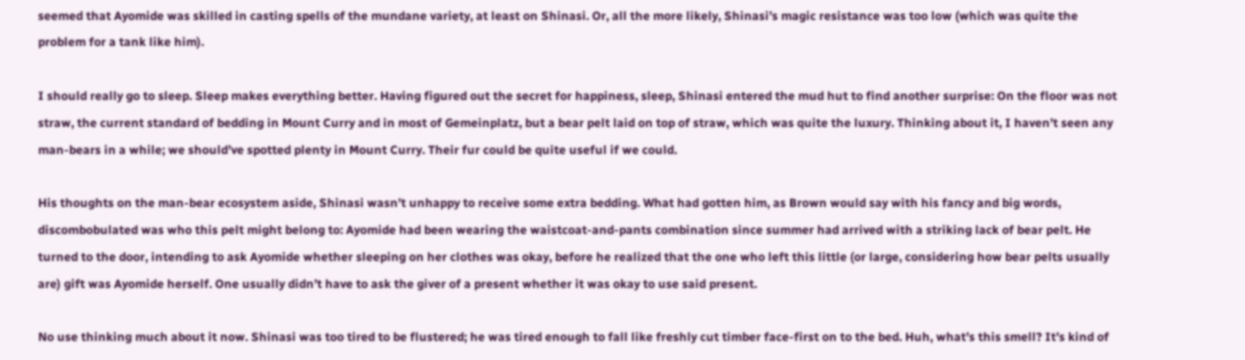seemed that Ayomide was skilled in casting spells of the mundane variety, at least on Shinasi. Or, all the more likely, Shinasi’s magic resistance was too low (which was quite the problem for a tank like him).

I should really go to sleep. Sleep makes everything better. Having figured out the secret for happiness, sleep, Shinasi entered the mud hut to find another surprise: On the floor was not straw, the current standard of bedding in Mount Curry and in most of Gemeinplatz, but a bear pelt laid on top of straw, which was quite the luxury. Thinking about it, I haven’t seen any man-bears in a while; we should’ve spotted plenty in Mount Curry. Their fur could be quite useful if we could.

His thoughts on the man-bear ecosystem aside, Shinasi wasn’t unhappy to receive some extra bedding. What had gotten him, as Brown would say with his fancy and big words, discombobulated was who this pelt might belong to: Ayomide had been wearing the waistcoat-and-pants combination since summer had arrived with a striking lack of bear pelt. He turned to the door, intending to ask Ayomide whether sleeping on her clothes was okay, before he realized that the one who left this little (or large, considering how bear pelts usually are) gift was Ayomide herself. One usually didn’t have to ask the giver of a present whether it was okay to use said present.

No use thinking much about it now. Shinasi was too tired to be flustered; he was tired enough to fall like freshly cut timber face-first on to the bed. Huh, what’s this smell? It’s kind of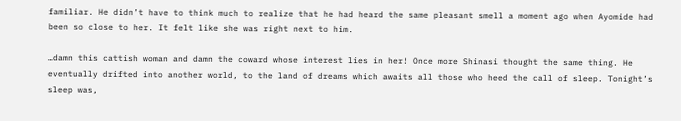familiar. He didn’t have to think much to realize that he had heard the same pleasant smell a moment ago when Ayomide had been so close to her. It felt like she was right next to him.

…damn this cattish woman and damn the coward whose interest lies in her! Once more Shinasi thought the same thing. He eventually drifted into another world, to the land of dreams which awaits all those who heed the call of sleep. Tonight’s sleep was,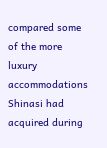compared some of the more luxury accommodations Shinasi had acquired during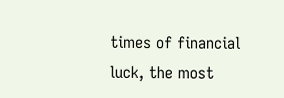times of financial luck, the most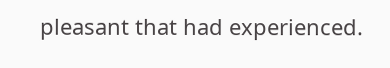pleasant that had experienced.